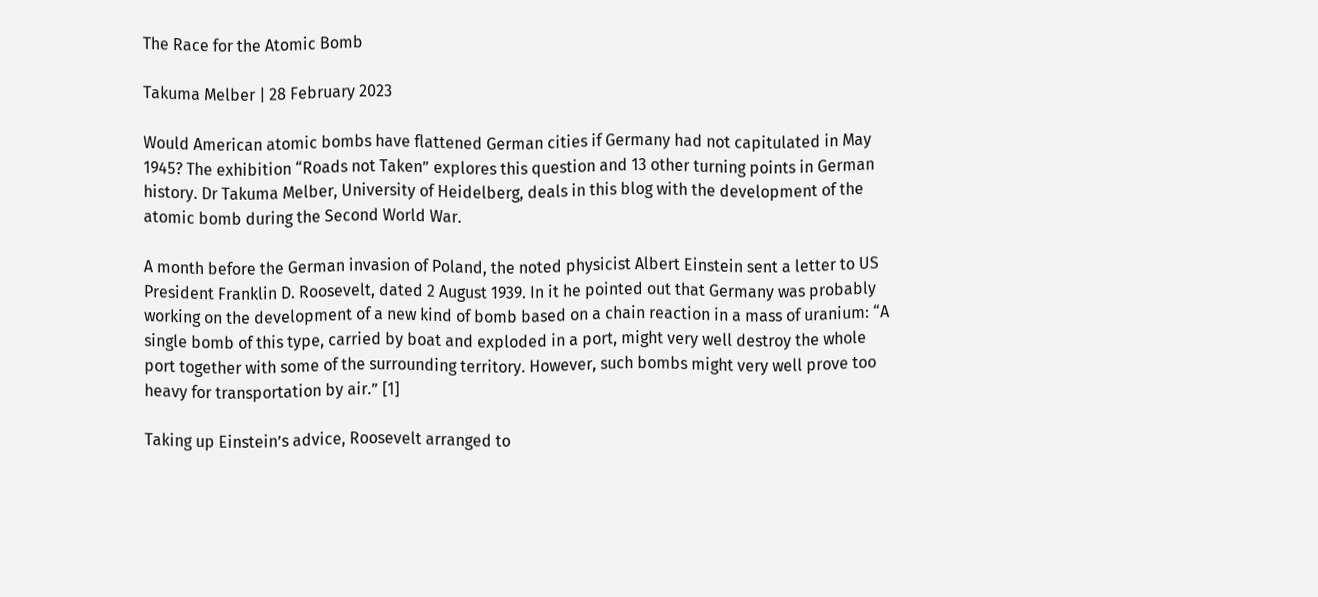The Race for the Atomic Bomb

Takuma Melber | 28 February 2023

Would American atomic bombs have flattened German cities if Germany had not capitulated in May 1945? The exhibition “Roads not Taken” explores this question and 13 other turning points in German history. Dr Takuma Melber, University of Heidelberg, deals in this blog with the development of the atomic bomb during the Second World War.

A month before the German invasion of Poland, the noted physicist Albert Einstein sent a letter to US President Franklin D. Roosevelt, dated 2 August 1939. In it he pointed out that Germany was probably working on the development of a new kind of bomb based on a chain reaction in a mass of uranium: “A single bomb of this type, carried by boat and exploded in a port, might very well destroy the whole port together with some of the surrounding territory. However, such bombs might very well prove too heavy for transportation by air.” [1]

Taking up Einstein’s advice, Roosevelt arranged to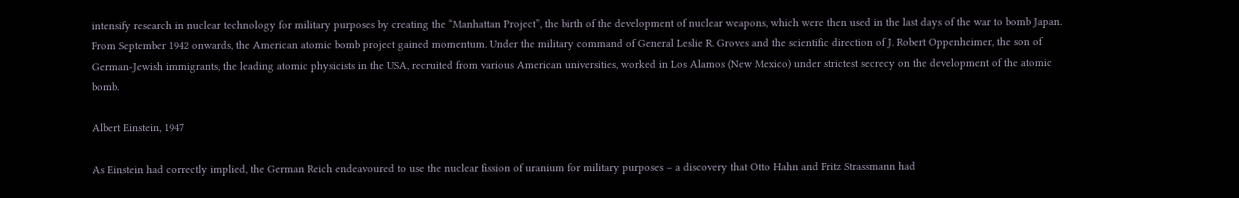intensify research in nuclear technology for military purposes by creating the “Manhattan Project”, the birth of the development of nuclear weapons, which were then used in the last days of the war to bomb Japan. From September 1942 onwards, the American atomic bomb project gained momentum. Under the military command of General Leslie R. Groves and the scientific direction of J. Robert Oppenheimer, the son of German-Jewish immigrants, the leading atomic physicists in the USA, recruited from various American universities, worked in Los Alamos (New Mexico) under strictest secrecy on the development of the atomic bomb.

Albert Einstein, 1947

As Einstein had correctly implied, the German Reich endeavoured to use the nuclear fission of uranium for military purposes – a discovery that Otto Hahn and Fritz Strassmann had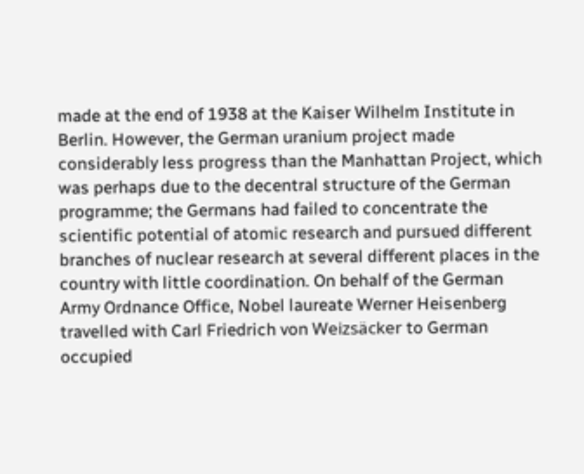made at the end of 1938 at the Kaiser Wilhelm Institute in Berlin. However, the German uranium project made considerably less progress than the Manhattan Project, which was perhaps due to the decentral structure of the German programme; the Germans had failed to concentrate the scientific potential of atomic research and pursued different branches of nuclear research at several different places in the country with little coordination. On behalf of the German Army Ordnance Office, Nobel laureate Werner Heisenberg travelled with Carl Friedrich von Weizsäcker to German occupied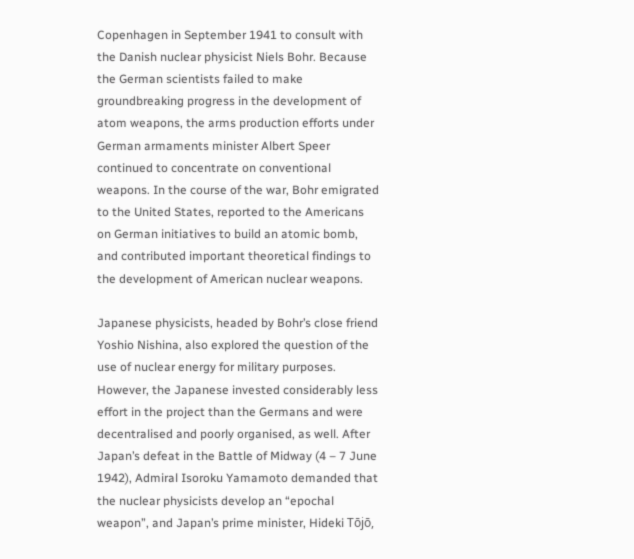Copenhagen in September 1941 to consult with the Danish nuclear physicist Niels Bohr. Because the German scientists failed to make groundbreaking progress in the development of atom weapons, the arms production efforts under German armaments minister Albert Speer continued to concentrate on conventional weapons. In the course of the war, Bohr emigrated to the United States, reported to the Americans on German initiatives to build an atomic bomb, and contributed important theoretical findings to the development of American nuclear weapons.

Japanese physicists, headed by Bohr’s close friend Yoshio Nishina, also explored the question of the use of nuclear energy for military purposes. However, the Japanese invested considerably less effort in the project than the Germans and were decentralised and poorly organised, as well. After Japan’s defeat in the Battle of Midway (4 – 7 June 1942), Admiral Isoroku Yamamoto demanded that the nuclear physicists develop an “epochal weapon”, and Japan’s prime minister, Hideki Tōjō,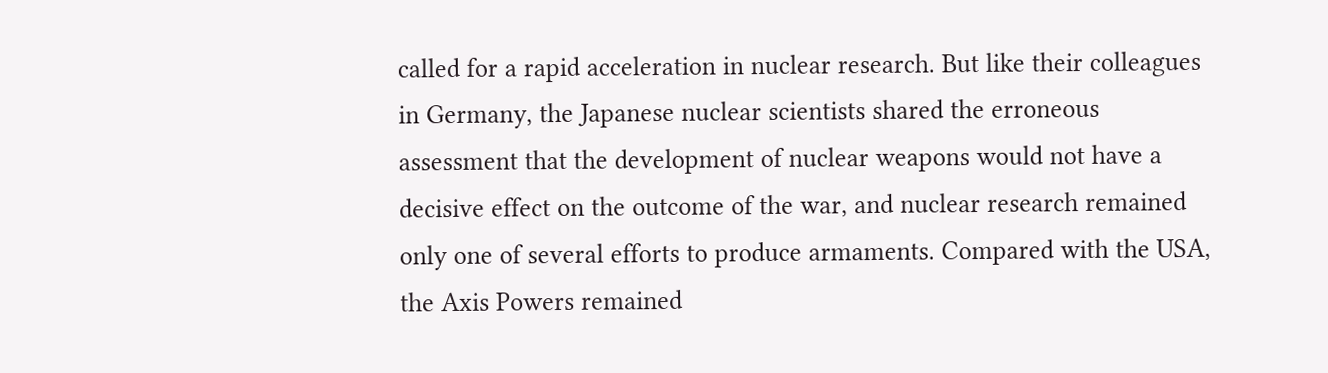called for a rapid acceleration in nuclear research. But like their colleagues in Germany, the Japanese nuclear scientists shared the erroneous assessment that the development of nuclear weapons would not have a decisive effect on the outcome of the war, and nuclear research remained only one of several efforts to produce armaments. Compared with the USA, the Axis Powers remained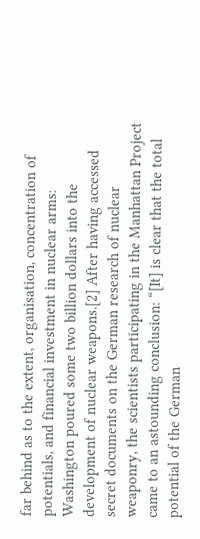far behind as to the extent, organisation, concentration of potentials, and financial investment in nuclear arms: Washington poured some two billion dollars into the development of nuclear weapons.[2] After having accessed secret documents on the German research of nuclear weaponry, the scientists participating in the Manhattan Project came to an astounding conclusion: “[It] is clear that the total potential of the German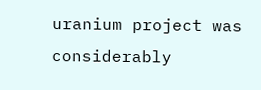uranium project was considerably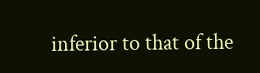inferior to that of the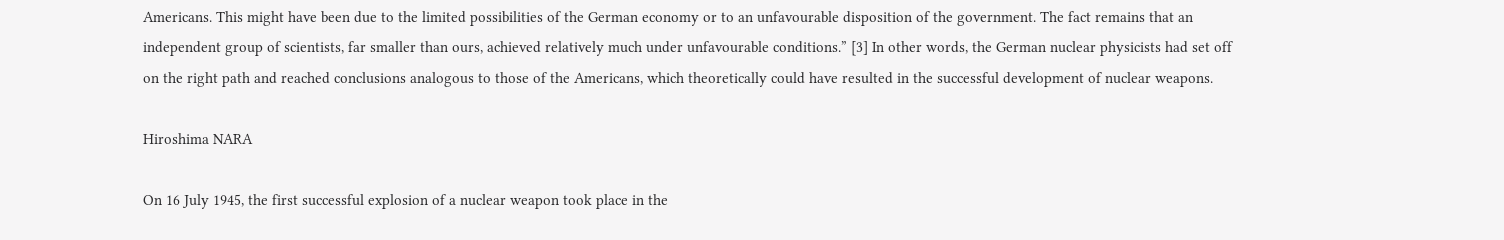Americans. This might have been due to the limited possibilities of the German economy or to an unfavourable disposition of the government. The fact remains that an independent group of scientists, far smaller than ours, achieved relatively much under unfavourable conditions.” [3] In other words, the German nuclear physicists had set off on the right path and reached conclusions analogous to those of the Americans, which theoretically could have resulted in the successful development of nuclear weapons.

Hiroshima NARA

On 16 July 1945, the first successful explosion of a nuclear weapon took place in the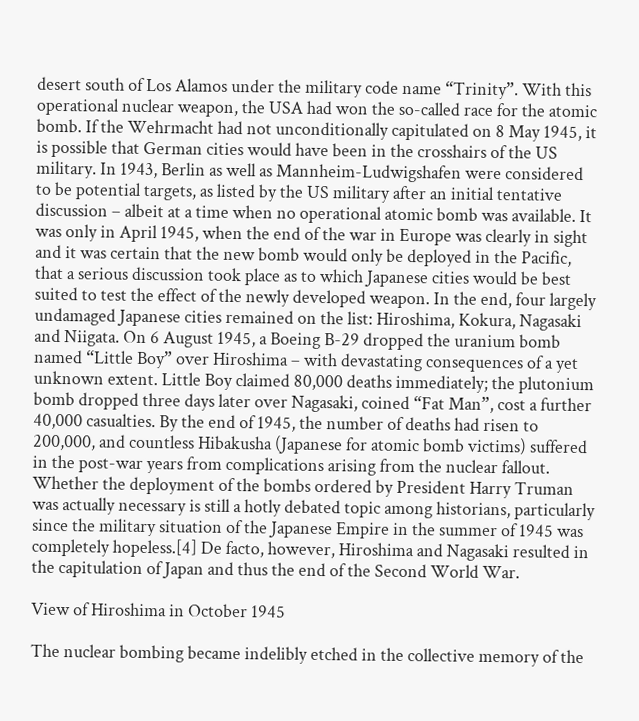desert south of Los Alamos under the military code name “Trinity”. With this operational nuclear weapon, the USA had won the so-called race for the atomic bomb. If the Wehrmacht had not unconditionally capitulated on 8 May 1945, it is possible that German cities would have been in the crosshairs of the US military. In 1943, Berlin as well as Mannheim-Ludwigshafen were considered to be potential targets, as listed by the US military after an initial tentative discussion – albeit at a time when no operational atomic bomb was available. It was only in April 1945, when the end of the war in Europe was clearly in sight and it was certain that the new bomb would only be deployed in the Pacific, that a serious discussion took place as to which Japanese cities would be best suited to test the effect of the newly developed weapon. In the end, four largely undamaged Japanese cities remained on the list: Hiroshima, Kokura, Nagasaki and Niigata. On 6 August 1945, a Boeing B-29 dropped the uranium bomb named “Little Boy” over Hiroshima – with devastating consequences of a yet unknown extent. Little Boy claimed 80,000 deaths immediately; the plutonium bomb dropped three days later over Nagasaki, coined “Fat Man”, cost a further 40,000 casualties. By the end of 1945, the number of deaths had risen to 200,000, and countless Hibakusha (Japanese for atomic bomb victims) suffered in the post-war years from complications arising from the nuclear fallout. Whether the deployment of the bombs ordered by President Harry Truman was actually necessary is still a hotly debated topic among historians, particularly since the military situation of the Japanese Empire in the summer of 1945 was completely hopeless.[4] De facto, however, Hiroshima and Nagasaki resulted in the capitulation of Japan and thus the end of the Second World War.

View of Hiroshima in October 1945

The nuclear bombing became indelibly etched in the collective memory of the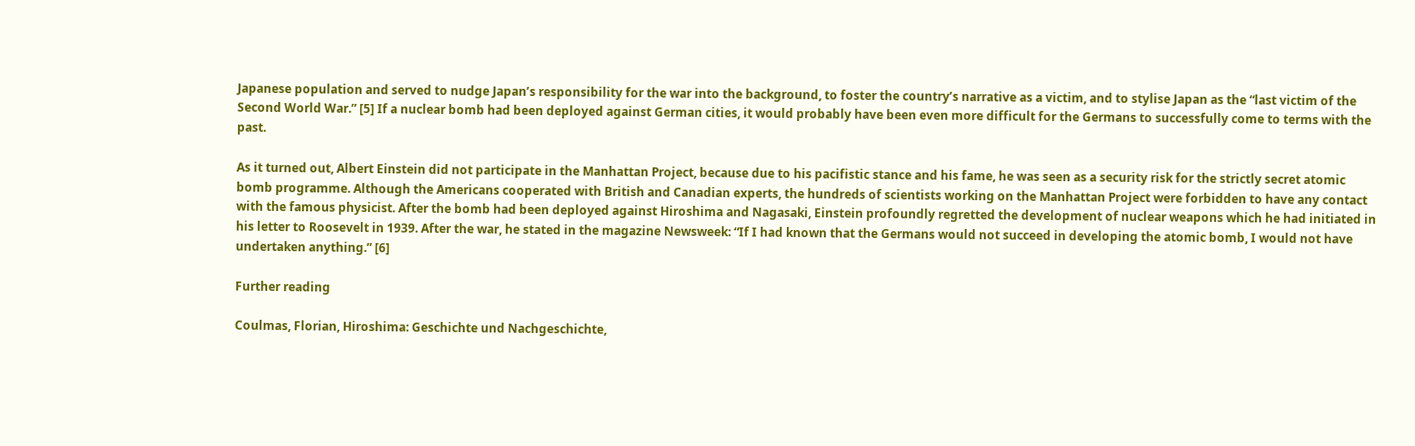Japanese population and served to nudge Japan’s responsibility for the war into the background, to foster the country’s narrative as a victim, and to stylise Japan as the “last victim of the Second World War.” [5] If a nuclear bomb had been deployed against German cities, it would probably have been even more difficult for the Germans to successfully come to terms with the past.

As it turned out, Albert Einstein did not participate in the Manhattan Project, because due to his pacifistic stance and his fame, he was seen as a security risk for the strictly secret atomic bomb programme. Although the Americans cooperated with British and Canadian experts, the hundreds of scientists working on the Manhattan Project were forbidden to have any contact with the famous physicist. After the bomb had been deployed against Hiroshima and Nagasaki, Einstein profoundly regretted the development of nuclear weapons which he had initiated in his letter to Roosevelt in 1939. After the war, he stated in the magazine Newsweek: “If I had known that the Germans would not succeed in developing the atomic bomb, I would not have undertaken anything.” [6]

Further reading

Coulmas, Florian, Hiroshima: Geschichte und Nachgeschichte,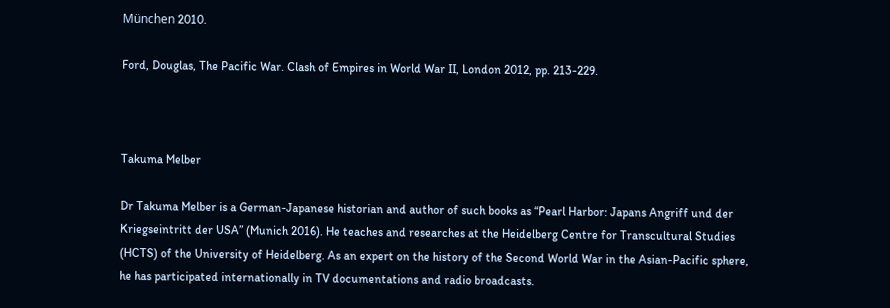München 2010.

Ford, Douglas, The Pacific War. Clash of Empires in World War II, London 2012, pp. 213-229.



Takuma Melber

Dr Takuma Melber is a German-Japanese historian and author of such books as “Pearl Harbor: Japans Angriff und der Kriegseintritt der USA” (Munich 2016). He teaches and researches at the Heidelberg Centre for Transcultural Studies (HCTS) of the University of Heidelberg. As an expert on the history of the Second World War in the Asian-Pacific sphere, he has participated internationally in TV documentations and radio broadcasts.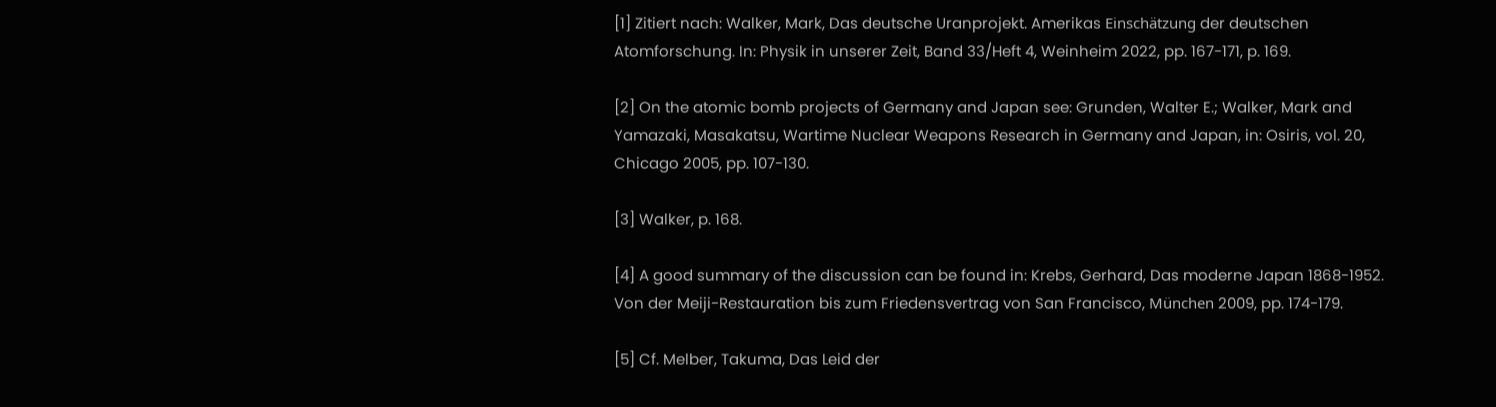[1] Zitiert nach: Walker, Mark, Das deutsche Uranprojekt. Amerikas Einschätzung der deutschen Atomforschung. In: Physik in unserer Zeit, Band 33/Heft 4, Weinheim 2022, pp. 167-171, p. 169.

[2] On the atomic bomb projects of Germany and Japan see: Grunden, Walter E.; Walker, Mark and Yamazaki, Masakatsu, Wartime Nuclear Weapons Research in Germany and Japan, in: Osiris, vol. 20, Chicago 2005, pp. 107-130.

[3] Walker, p. 168.

[4] A good summary of the discussion can be found in: Krebs, Gerhard, Das moderne Japan 1868-1952. Von der Meiji-Restauration bis zum Friedensvertrag von San Francisco, München 2009, pp. 174-179.

[5] Cf. Melber, Takuma, Das Leid der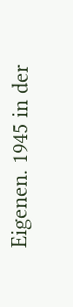Eigenen. 1945 in der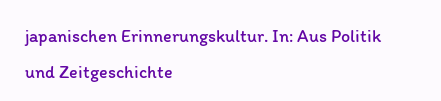japanischen Erinnerungskultur. In: Aus Politik und Zeitgeschichte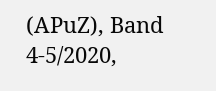(APuZ), Band 4-5/2020,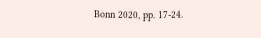Bonn 2020, pp. 17-24.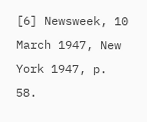[6] Newsweek, 10 March 1947, New York 1947, p. 58.